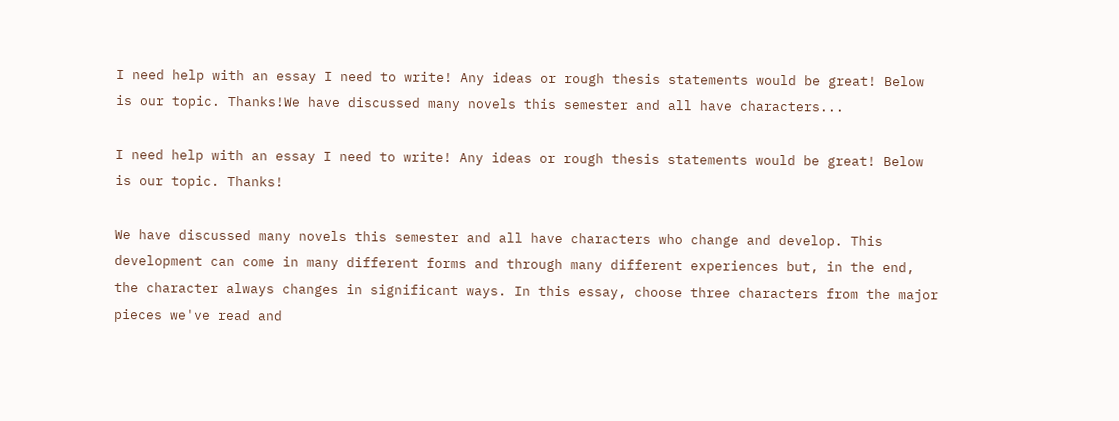I need help with an essay I need to write! Any ideas or rough thesis statements would be great! Below is our topic. Thanks!We have discussed many novels this semester and all have characters...

I need help with an essay I need to write! Any ideas or rough thesis statements would be great! Below is our topic. Thanks!

We have discussed many novels this semester and all have characters who change and develop. This development can come in many different forms and through many different experiences but, in the end, the character always changes in significant ways. In this essay, choose three characters from the major pieces we've read and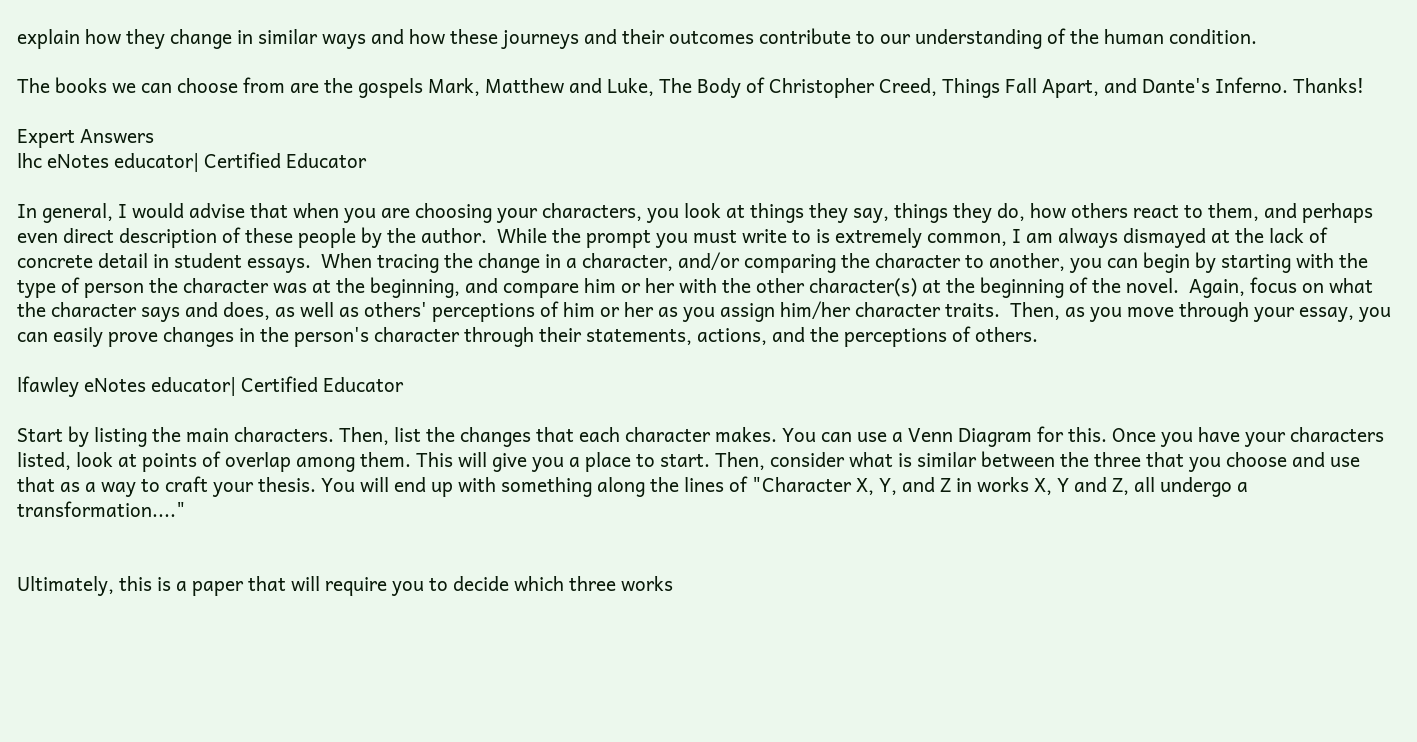explain how they change in similar ways and how these journeys and their outcomes contribute to our understanding of the human condition.

The books we can choose from are the gospels Mark, Matthew and Luke, The Body of Christopher Creed, Things Fall Apart, and Dante's Inferno. Thanks!

Expert Answers
lhc eNotes educator| Certified Educator

In general, I would advise that when you are choosing your characters, you look at things they say, things they do, how others react to them, and perhaps even direct description of these people by the author.  While the prompt you must write to is extremely common, I am always dismayed at the lack of concrete detail in student essays.  When tracing the change in a character, and/or comparing the character to another, you can begin by starting with the type of person the character was at the beginning, and compare him or her with the other character(s) at the beginning of the novel.  Again, focus on what the character says and does, as well as others' perceptions of him or her as you assign him/her character traits.  Then, as you move through your essay, you can easily prove changes in the person's character through their statements, actions, and the perceptions of others.

lfawley eNotes educator| Certified Educator

Start by listing the main characters. Then, list the changes that each character makes. You can use a Venn Diagram for this. Once you have your characters listed, look at points of overlap among them. This will give you a place to start. Then, consider what is similar between the three that you choose and use that as a way to craft your thesis. You will end up with something along the lines of "Character X, Y, and Z in works X, Y and Z, all undergo a transformation...."


Ultimately, this is a paper that will require you to decide which three works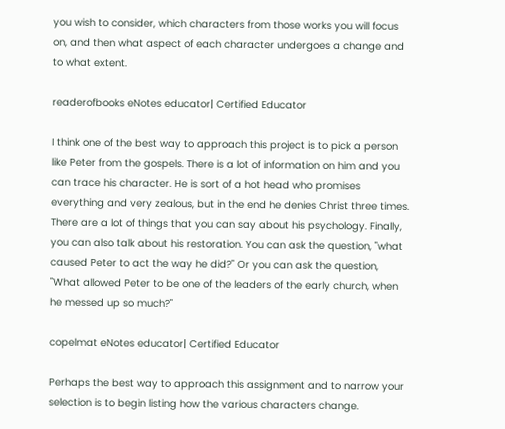you wish to consider, which characters from those works you will focus on, and then what aspect of each character undergoes a change and to what extent.

readerofbooks eNotes educator| Certified Educator

I think one of the best way to approach this project is to pick a person like Peter from the gospels. There is a lot of information on him and you can trace his character. He is sort of a hot head who promises everything and very zealous, but in the end he denies Christ three times. There are a lot of things that you can say about his psychology. Finally, you can also talk about his restoration. You can ask the question, "what caused Peter to act the way he did?" Or you can ask the question, "What allowed Peter to be one of the leaders of the early church, when he messed up so much?"

copelmat eNotes educator| Certified Educator

Perhaps the best way to approach this assignment and to narrow your selection is to begin listing how the various characters change.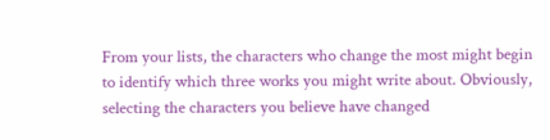From your lists, the characters who change the most might begin to identify which three works you might write about. Obviously, selecting the characters you believe have changed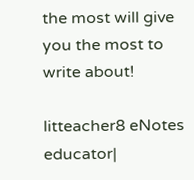the most will give you the most to write about!

litteacher8 eNotes educator|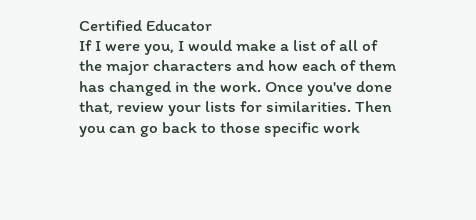Certified Educator
If I were you, I would make a list of all of the major characters and how each of them has changed in the work. Once you've done that, review your lists for similarities. Then you can go back to those specific work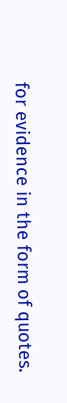for evidence in the form of quotes.